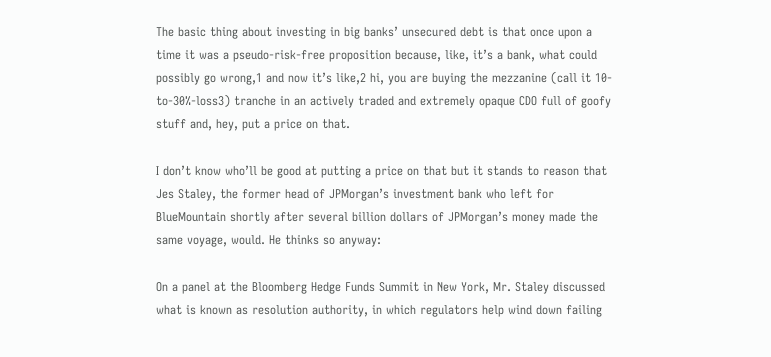The basic thing about investing in big banks’ unsecured debt is that once upon a time it was a pseudo-risk-free proposition because, like, it’s a bank, what could possibly go wrong,1 and now it’s like,2 hi, you are buying the mezzanine (call it 10-to-30%-loss3) tranche in an actively traded and extremely opaque CDO full of goofy stuff and, hey, put a price on that.

I don’t know who’ll be good at putting a price on that but it stands to reason that Jes Staley, the former head of JPMorgan’s investment bank who left for BlueMountain shortly after several billion dollars of JPMorgan’s money made the same voyage, would. He thinks so anyway:

On a panel at the Bloomberg Hedge Funds Summit in New York, Mr. Staley discussed what is known as resolution authority, in which regulators help wind down failing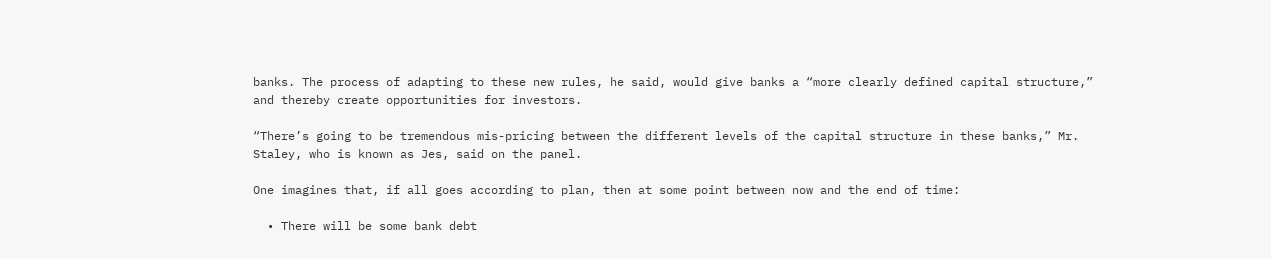banks. The process of adapting to these new rules, he said, would give banks a “more clearly defined capital structure,” and thereby create opportunities for investors.

“There’s going to be tremendous mis-pricing between the different levels of the capital structure in these banks,” Mr. Staley, who is known as Jes, said on the panel.

One imagines that, if all goes according to plan, then at some point between now and the end of time:

  • There will be some bank debt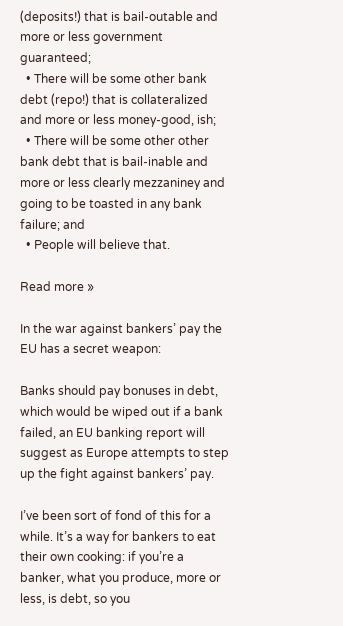(deposits!) that is bail-outable and more or less government guaranteed;
  • There will be some other bank debt (repo!) that is collateralized and more or less money-good, ish;
  • There will be some other other bank debt that is bail-inable and more or less clearly mezzaniney and going to be toasted in any bank failure; and
  • People will believe that.

Read more »

In the war against bankers’ pay the EU has a secret weapon:

Banks should pay bonuses in debt, which would be wiped out if a bank failed, an EU banking report will suggest as Europe attempts to step up the fight against bankers’ pay.

I’ve been sort of fond of this for a while. It’s a way for bankers to eat their own cooking: if you’re a banker, what you produce, more or less, is debt, so you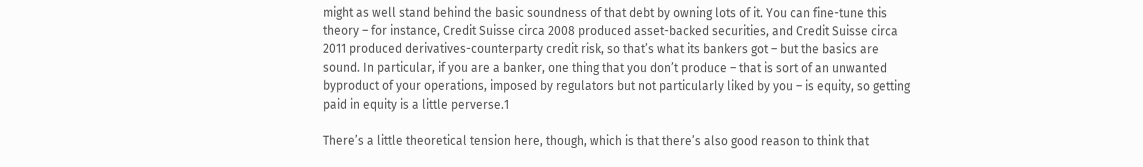might as well stand behind the basic soundness of that debt by owning lots of it. You can fine-tune this theory – for instance, Credit Suisse circa 2008 produced asset-backed securities, and Credit Suisse circa 2011 produced derivatives-counterparty credit risk, so that’s what its bankers got – but the basics are sound. In particular, if you are a banker, one thing that you don’t produce – that is sort of an unwanted byproduct of your operations, imposed by regulators but not particularly liked by you – is equity, so getting paid in equity is a little perverse.1

There’s a little theoretical tension here, though, which is that there’s also good reason to think that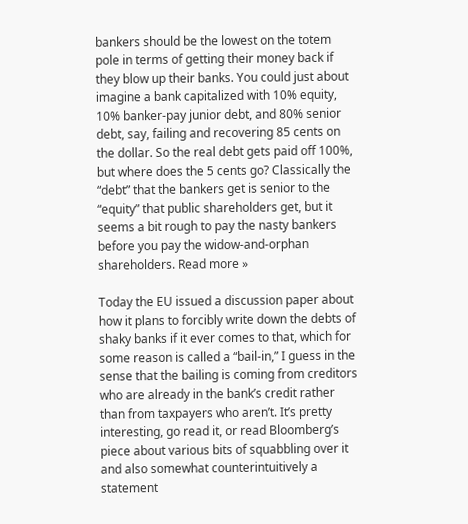bankers should be the lowest on the totem pole in terms of getting their money back if they blow up their banks. You could just about imagine a bank capitalized with 10% equity, 10% banker-pay junior debt, and 80% senior debt, say, failing and recovering 85 cents on the dollar. So the real debt gets paid off 100%, but where does the 5 cents go? Classically the “debt” that the bankers get is senior to the “equity” that public shareholders get, but it seems a bit rough to pay the nasty bankers before you pay the widow-and-orphan shareholders. Read more »

Today the EU issued a discussion paper about how it plans to forcibly write down the debts of shaky banks if it ever comes to that, which for some reason is called a “bail-in,” I guess in the sense that the bailing is coming from creditors who are already in the bank’s credit rather than from taxpayers who aren’t. It’s pretty interesting, go read it, or read Bloomberg’s piece about various bits of squabbling over it and also somewhat counterintuitively a statement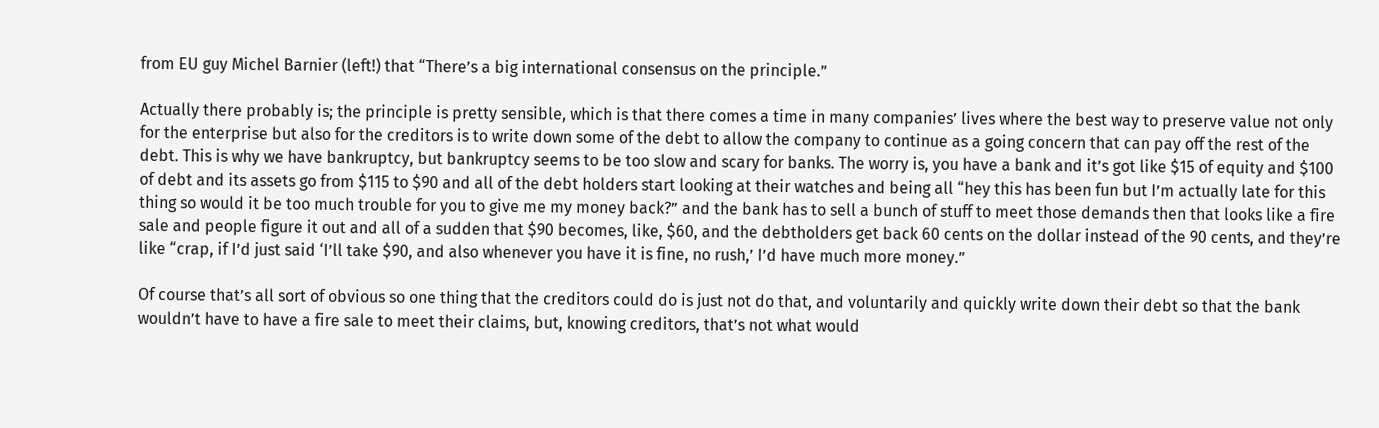from EU guy Michel Barnier (left!) that “There’s a big international consensus on the principle.”

Actually there probably is; the principle is pretty sensible, which is that there comes a time in many companies’ lives where the best way to preserve value not only for the enterprise but also for the creditors is to write down some of the debt to allow the company to continue as a going concern that can pay off the rest of the debt. This is why we have bankruptcy, but bankruptcy seems to be too slow and scary for banks. The worry is, you have a bank and it’s got like $15 of equity and $100 of debt and its assets go from $115 to $90 and all of the debt holders start looking at their watches and being all “hey this has been fun but I’m actually late for this thing so would it be too much trouble for you to give me my money back?” and the bank has to sell a bunch of stuff to meet those demands then that looks like a fire sale and people figure it out and all of a sudden that $90 becomes, like, $60, and the debtholders get back 60 cents on the dollar instead of the 90 cents, and they’re like “crap, if I’d just said ‘I’ll take $90, and also whenever you have it is fine, no rush,’ I’d have much more money.”

Of course that’s all sort of obvious so one thing that the creditors could do is just not do that, and voluntarily and quickly write down their debt so that the bank wouldn’t have to have a fire sale to meet their claims, but, knowing creditors, that’s not what would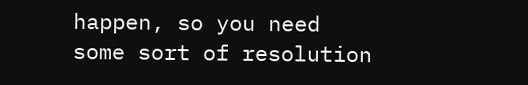happen, so you need some sort of resolution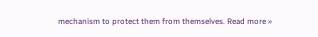mechanism to protect them from themselves. Read more »